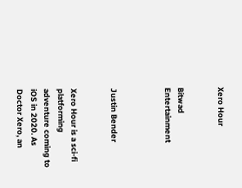Xero Hour


Bitwad Entertainment



Justin Bender


Xero Hour is a sci-fi platforming adventure coming to iOS in 2020. As Doctor Xero, an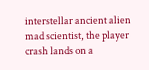interstellar ancient alien mad scientist, the player crash lands on a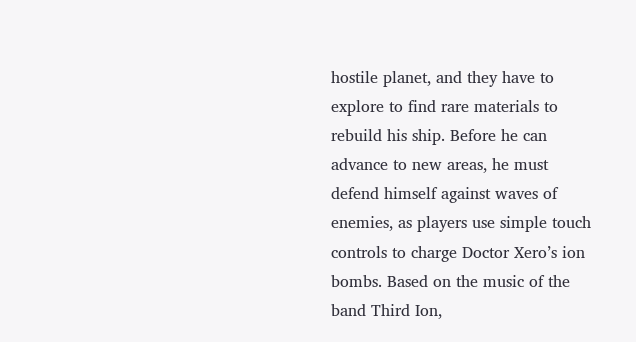hostile planet, and they have to explore to find rare materials to rebuild his ship. Before he can advance to new areas, he must defend himself against waves of enemies, as players use simple touch controls to charge Doctor Xero’s ion bombs. Based on the music of the band Third Ion,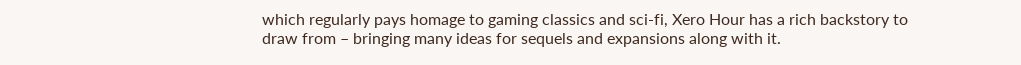which regularly pays homage to gaming classics and sci-fi, Xero Hour has a rich backstory to draw from – bringing many ideas for sequels and expansions along with it.